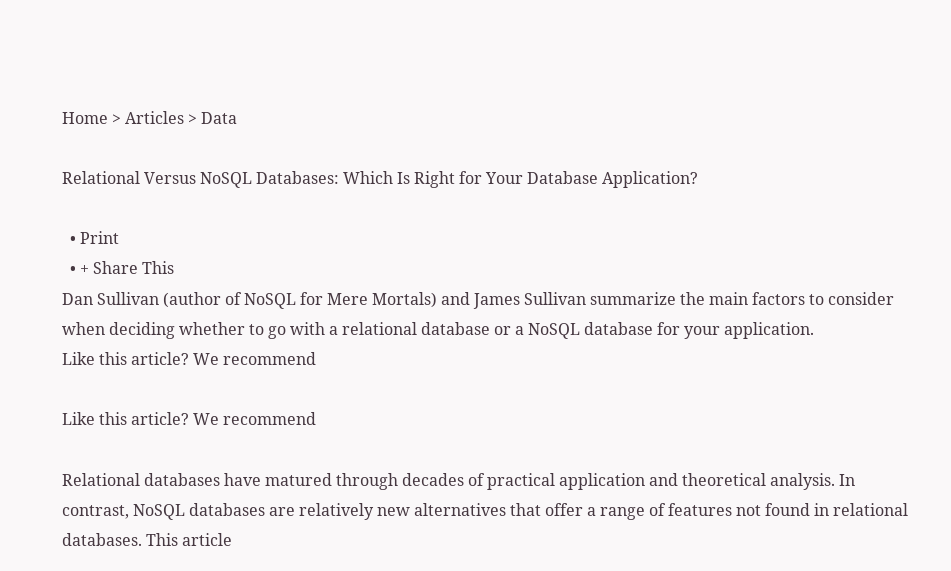Home > Articles > Data

Relational Versus NoSQL Databases: Which Is Right for Your Database Application?

  • Print
  • + Share This
Dan Sullivan (author of NoSQL for Mere Mortals) and James Sullivan summarize the main factors to consider when deciding whether to go with a relational database or a NoSQL database for your application.
Like this article? We recommend

Like this article? We recommend

Relational databases have matured through decades of practical application and theoretical analysis. In contrast, NoSQL databases are relatively new alternatives that offer a range of features not found in relational databases. This article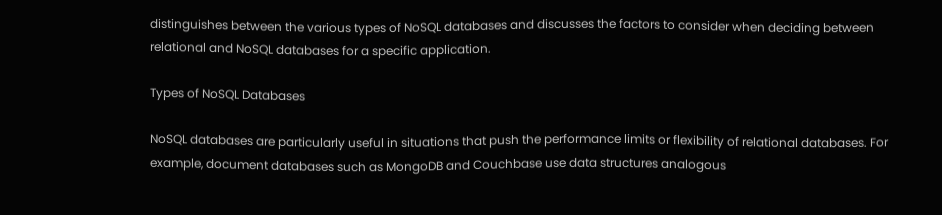distinguishes between the various types of NoSQL databases and discusses the factors to consider when deciding between relational and NoSQL databases for a specific application.

Types of NoSQL Databases

NoSQL databases are particularly useful in situations that push the performance limits or flexibility of relational databases. For example, document databases such as MongoDB and Couchbase use data structures analogous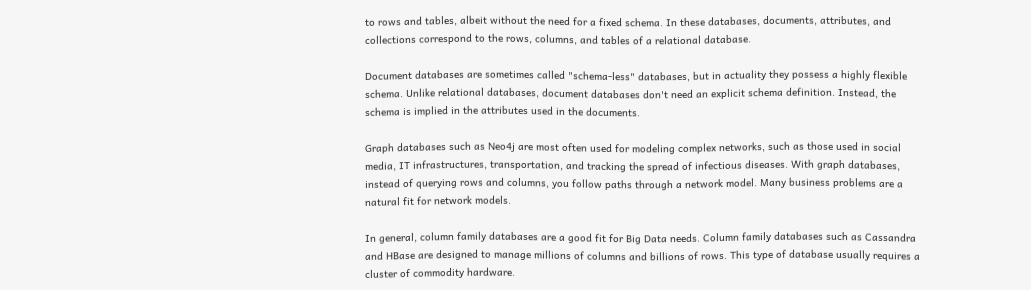to rows and tables, albeit without the need for a fixed schema. In these databases, documents, attributes, and collections correspond to the rows, columns, and tables of a relational database.

Document databases are sometimes called "schema-less" databases, but in actuality they possess a highly flexible schema. Unlike relational databases, document databases don't need an explicit schema definition. Instead, the schema is implied in the attributes used in the documents.

Graph databases such as Neo4j are most often used for modeling complex networks, such as those used in social media, IT infrastructures, transportation, and tracking the spread of infectious diseases. With graph databases, instead of querying rows and columns, you follow paths through a network model. Many business problems are a natural fit for network models.

In general, column family databases are a good fit for Big Data needs. Column family databases such as Cassandra and HBase are designed to manage millions of columns and billions of rows. This type of database usually requires a cluster of commodity hardware.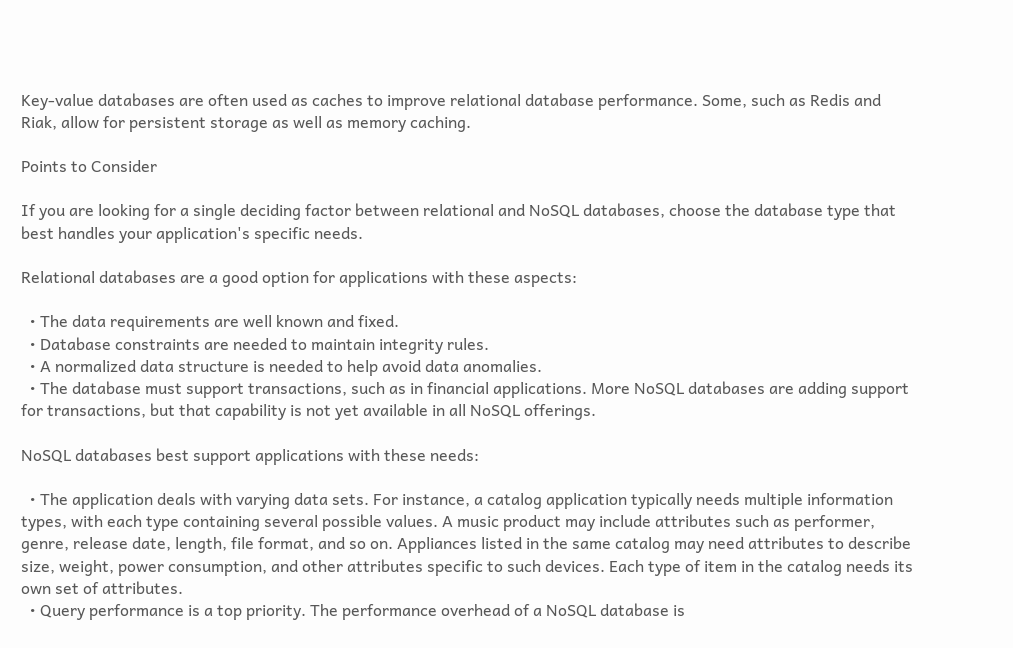Key-value databases are often used as caches to improve relational database performance. Some, such as Redis and Riak, allow for persistent storage as well as memory caching.

Points to Consider

If you are looking for a single deciding factor between relational and NoSQL databases, choose the database type that best handles your application's specific needs.

Relational databases are a good option for applications with these aspects:

  • The data requirements are well known and fixed.
  • Database constraints are needed to maintain integrity rules.
  • A normalized data structure is needed to help avoid data anomalies.
  • The database must support transactions, such as in financial applications. More NoSQL databases are adding support for transactions, but that capability is not yet available in all NoSQL offerings.

NoSQL databases best support applications with these needs:

  • The application deals with varying data sets. For instance, a catalog application typically needs multiple information types, with each type containing several possible values. A music product may include attributes such as performer, genre, release date, length, file format, and so on. Appliances listed in the same catalog may need attributes to describe size, weight, power consumption, and other attributes specific to such devices. Each type of item in the catalog needs its own set of attributes.
  • Query performance is a top priority. The performance overhead of a NoSQL database is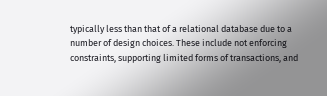typically less than that of a relational database due to a number of design choices. These include not enforcing constraints, supporting limited forms of transactions, and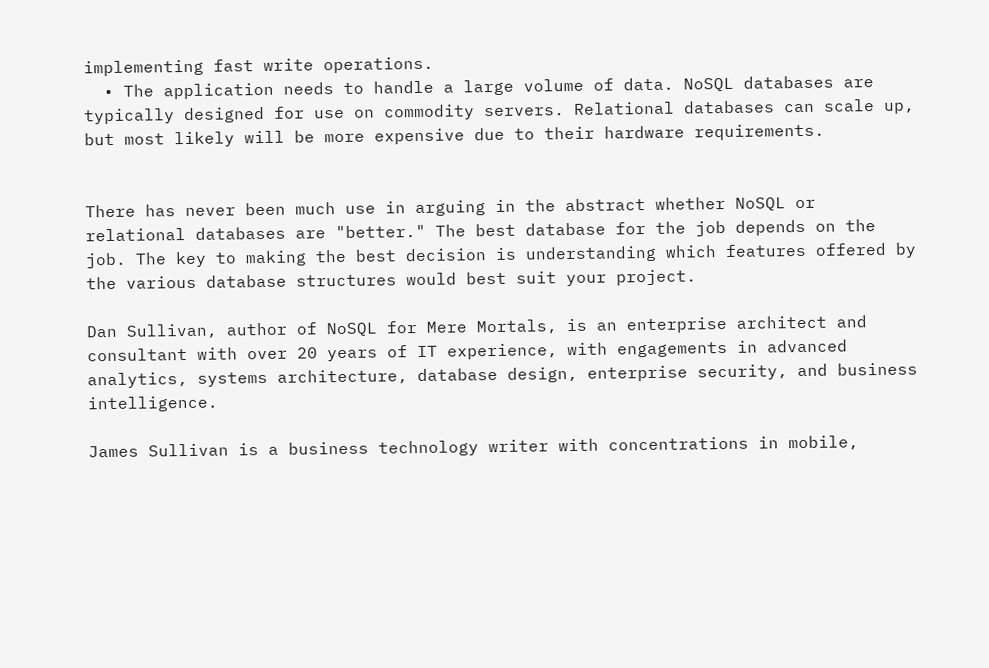implementing fast write operations.
  • The application needs to handle a large volume of data. NoSQL databases are typically designed for use on commodity servers. Relational databases can scale up, but most likely will be more expensive due to their hardware requirements.


There has never been much use in arguing in the abstract whether NoSQL or relational databases are "better." The best database for the job depends on the job. The key to making the best decision is understanding which features offered by the various database structures would best suit your project.

Dan Sullivan, author of NoSQL for Mere Mortals, is an enterprise architect and consultant with over 20 years of IT experience, with engagements in advanced analytics, systems architecture, database design, enterprise security, and business intelligence.

James Sullivan is a business technology writer with concentrations in mobile,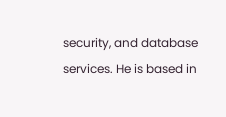security, and database services. He is based in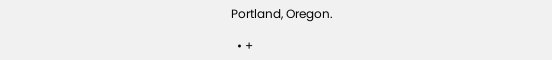Portland, Oregon.

  • +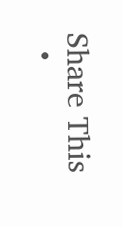Share This
  •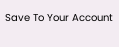Save To Your Account